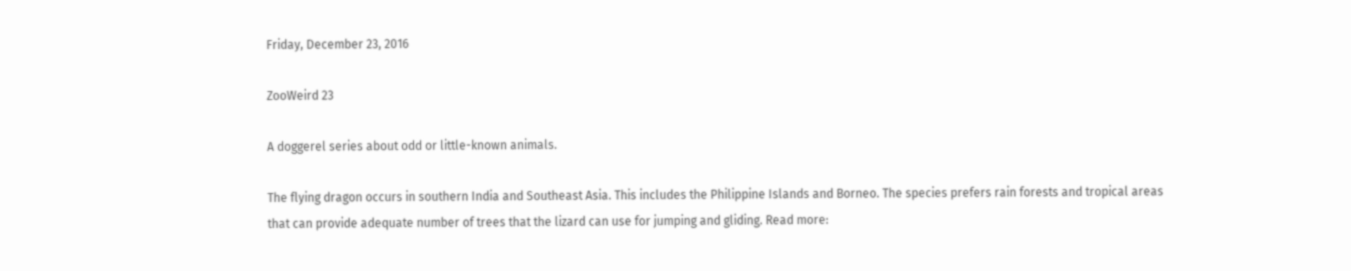Friday, December 23, 2016

ZooWeird 23

A doggerel series about odd or little-known animals.

The flying dragon occurs in southern India and Southeast Asia. This includes the Philippine Islands and Borneo. The species prefers rain forests and tropical areas that can provide adequate number of trees that the lizard can use for jumping and gliding. Read more: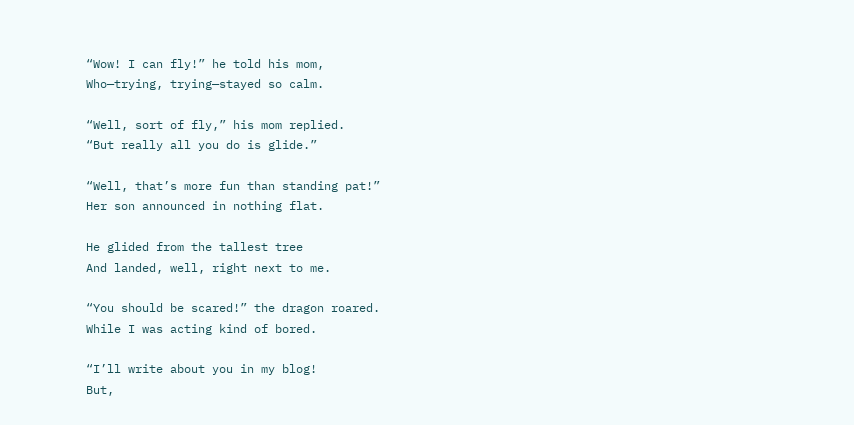“Wow! I can fly!” he told his mom,
Who—trying, trying—stayed so calm.

“Well, sort of fly,” his mom replied.
“But really all you do is glide.”

“Well, that’s more fun than standing pat!”
Her son announced in nothing flat.

He glided from the tallest tree
And landed, well, right next to me.

“You should be scared!” the dragon roared.
While I was acting kind of bored.

“I’ll write about you in my blog!
But,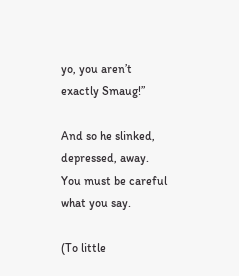yo, you aren’t exactly Smaug!”

And so he slinked, depressed, away.
You must be careful what you say.

(To little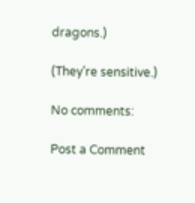dragons.)

(They’re sensitive.)

No comments:

Post a Comment